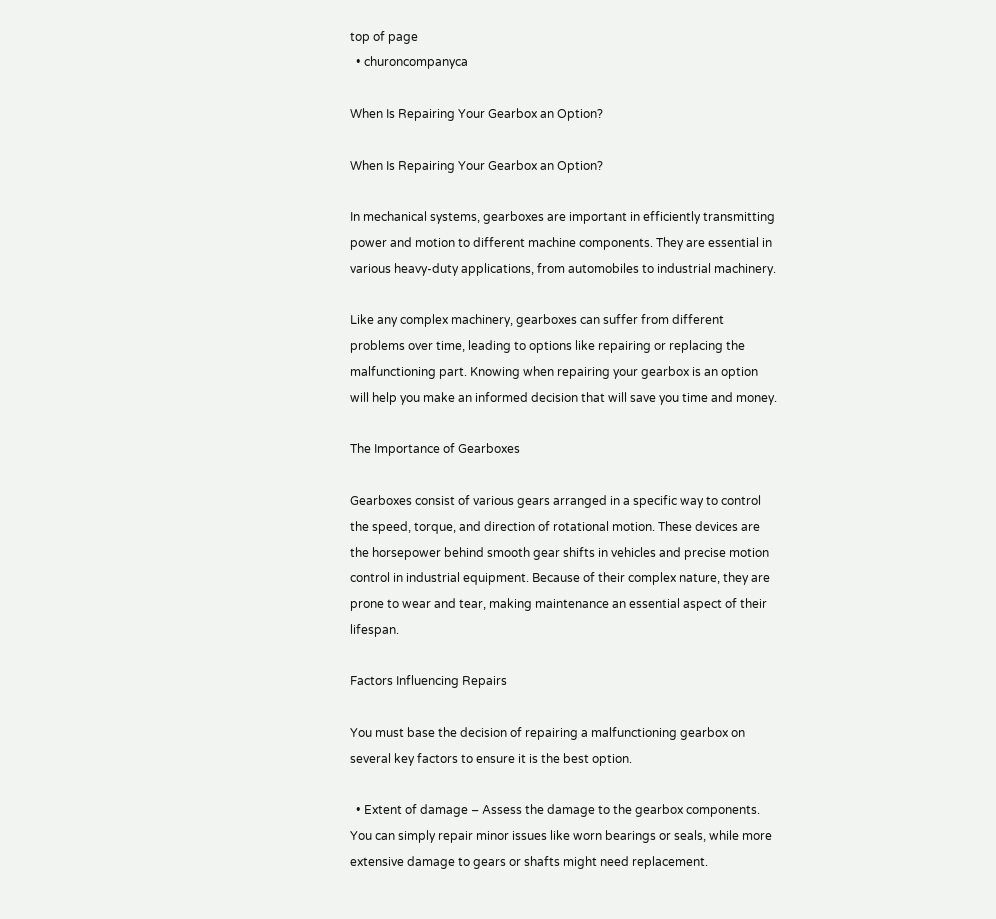top of page
  • churoncompanyca

When Is Repairing Your Gearbox an Option?

When Is Repairing Your Gearbox an Option?

In mechanical systems, gearboxes are important in efficiently transmitting power and motion to different machine components. They are essential in various heavy-duty applications, from automobiles to industrial machinery.

Like any complex machinery, gearboxes can suffer from different problems over time, leading to options like repairing or replacing the malfunctioning part. Knowing when repairing your gearbox is an option will help you make an informed decision that will save you time and money.

The Importance of Gearboxes

Gearboxes consist of various gears arranged in a specific way to control the speed, torque, and direction of rotational motion. These devices are the horsepower behind smooth gear shifts in vehicles and precise motion control in industrial equipment. Because of their complex nature, they are prone to wear and tear, making maintenance an essential aspect of their lifespan.

Factors Influencing Repairs

You must base the decision of repairing a malfunctioning gearbox on several key factors to ensure it is the best option.

  • Extent of damage – Assess the damage to the gearbox components. You can simply repair minor issues like worn bearings or seals, while more extensive damage to gears or shafts might need replacement.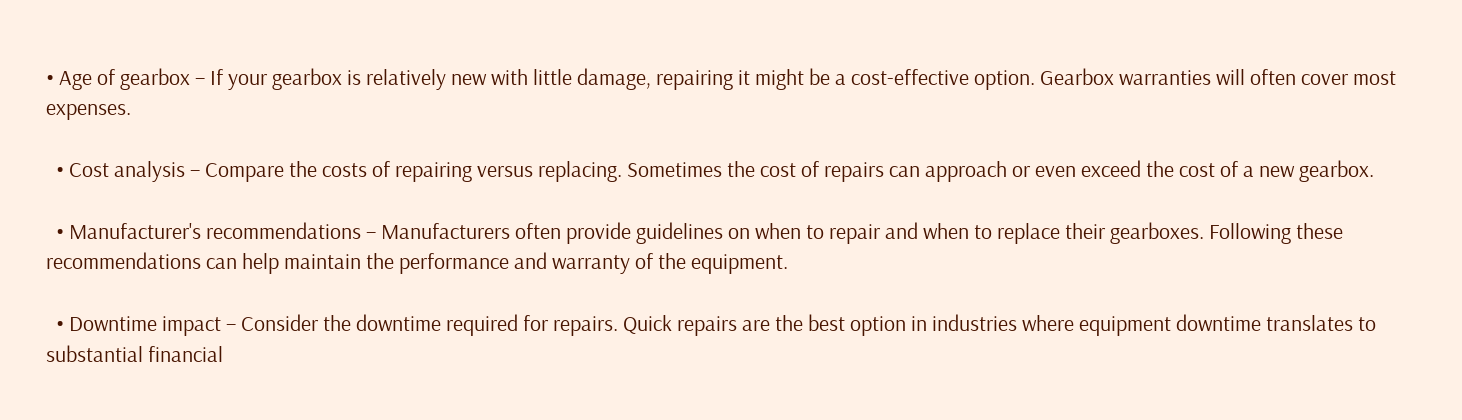• Age of gearbox – If your gearbox is relatively new with little damage, repairing it might be a cost-effective option. Gearbox warranties will often cover most expenses.

  • Cost analysis – Compare the costs of repairing versus replacing. Sometimes the cost of repairs can approach or even exceed the cost of a new gearbox.

  • Manufacturer's recommendations – Manufacturers often provide guidelines on when to repair and when to replace their gearboxes. Following these recommendations can help maintain the performance and warranty of the equipment.

  • Downtime impact – Consider the downtime required for repairs. Quick repairs are the best option in industries where equipment downtime translates to substantial financial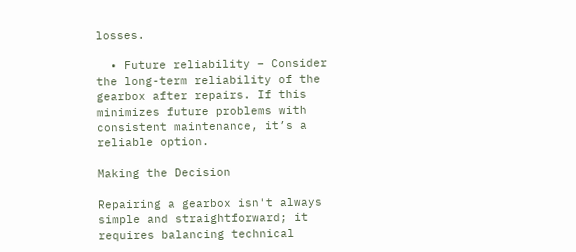losses.

  • Future reliability – Consider the long-term reliability of the gearbox after repairs. If this minimizes future problems with consistent maintenance, it’s a reliable option.

Making the Decision

Repairing a gearbox isn't always simple and straightforward; it requires balancing technical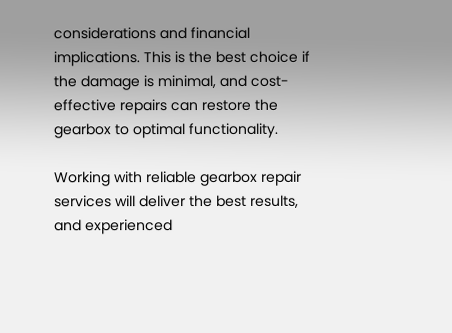considerations and financial implications. This is the best choice if the damage is minimal, and cost-effective repairs can restore the gearbox to optimal functionality.

Working with reliable gearbox repair services will deliver the best results, and experienced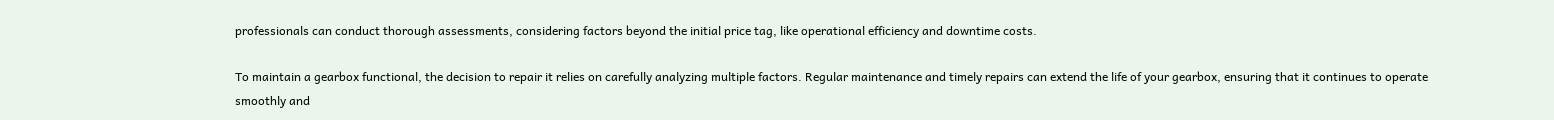professionals can conduct thorough assessments, considering factors beyond the initial price tag, like operational efficiency and downtime costs.

To maintain a gearbox functional, the decision to repair it relies on carefully analyzing multiple factors. Regular maintenance and timely repairs can extend the life of your gearbox, ensuring that it continues to operate smoothly and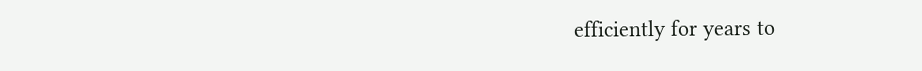efficiently for years to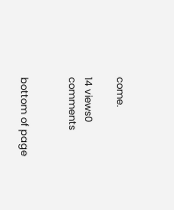come.

14 views0 comments


bottom of page